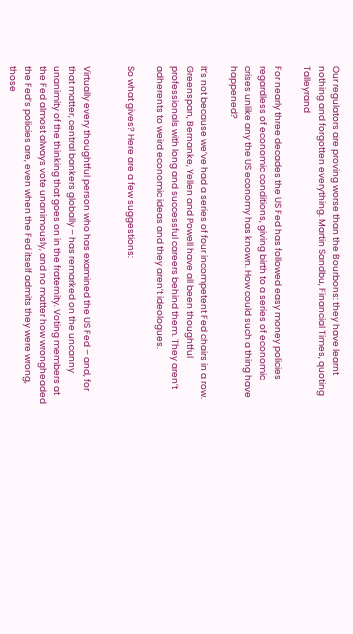Our regulators are proving worse than the Bourbons: they have learnt nothing and forgotten everything. Martin Sandbu, Financial Times, quoting Talleyrand

For nearly three decades the US Fed has followed easy money policies regardless of economic conditions, giving birth to a series of economic crises unlike any the US economy has known. How could such a thing have happened?

It’s not because we’ve had a series of four incompetent Fed chairs in a row. Greenspan, Bernanke, Yellen and Powell have all been thoughtful professionals with long and successful careers behind them. They aren’t adherents to weird economic ideas and they aren’t ideologues.

So what gives? Here are a few suggestions:


Virtually every thoughtful person who has examined the US Fed – and, for that matter, central bankers globally – has remarked on the uncanny unanimity of the thinking that goes on in the fraternity. Voting members at the Fed almost always vote unanimously, and no matter how wrongheaded the Fed’s policies are, even when the Fed itself admits they were wrong, those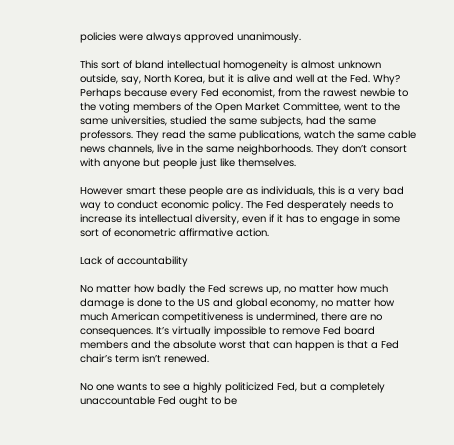policies were always approved unanimously.

This sort of bland intellectual homogeneity is almost unknown outside, say, North Korea, but it is alive and well at the Fed. Why? Perhaps because every Fed economist, from the rawest newbie to the voting members of the Open Market Committee, went to the same universities, studied the same subjects, had the same professors. They read the same publications, watch the same cable news channels, live in the same neighborhoods. They don’t consort with anyone but people just like themselves.

However smart these people are as individuals, this is a very bad way to conduct economic policy. The Fed desperately needs to increase its intellectual diversity, even if it has to engage in some sort of econometric affirmative action.

Lack of accountability

No matter how badly the Fed screws up, no matter how much damage is done to the US and global economy, no matter how much American competitiveness is undermined, there are no consequences. It’s virtually impossible to remove Fed board members and the absolute worst that can happen is that a Fed chair’s term isn’t renewed.

No one wants to see a highly politicized Fed, but a completely unaccountable Fed ought to be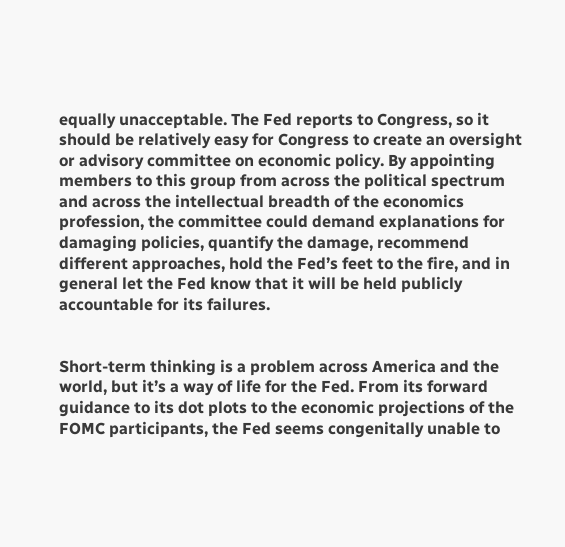equally unacceptable. The Fed reports to Congress, so it should be relatively easy for Congress to create an oversight or advisory committee on economic policy. By appointing members to this group from across the political spectrum and across the intellectual breadth of the economics profession, the committee could demand explanations for damaging policies, quantify the damage, recommend different approaches, hold the Fed’s feet to the fire, and in general let the Fed know that it will be held publicly accountable for its failures.


Short-term thinking is a problem across America and the world, but it’s a way of life for the Fed. From its forward guidance to its dot plots to the economic projections of the FOMC participants, the Fed seems congenitally unable to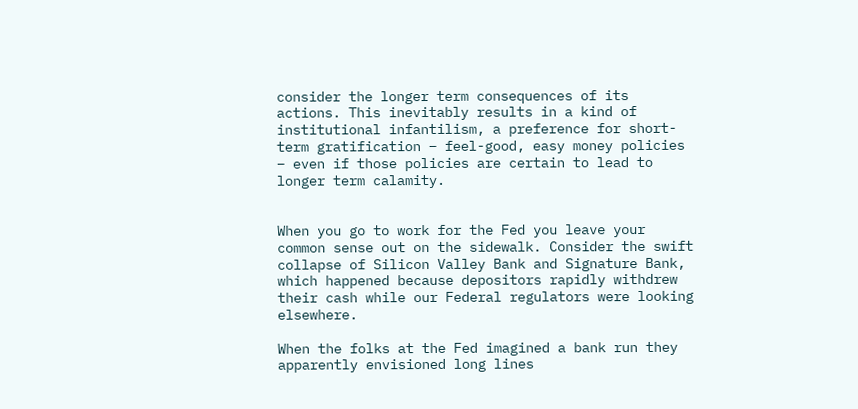consider the longer term consequences of its actions. This inevitably results in a kind of institutional infantilism, a preference for short-term gratification – feel-good, easy money policies – even if those policies are certain to lead to longer term calamity.


When you go to work for the Fed you leave your common sense out on the sidewalk. Consider the swift collapse of Silicon Valley Bank and Signature Bank, which happened because depositors rapidly withdrew their cash while our Federal regulators were looking elsewhere.

When the folks at the Fed imagined a bank run they apparently envisioned long lines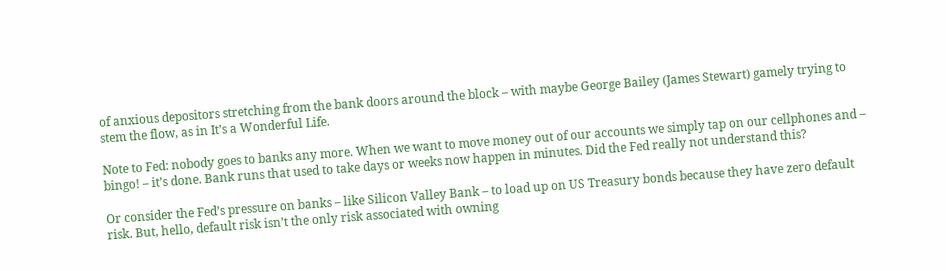of anxious depositors stretching from the bank doors around the block – with maybe George Bailey (James Stewart) gamely trying to stem the flow, as in It’s a Wonderful Life.

Note to Fed: nobody goes to banks any more. When we want to move money out of our accounts we simply tap on our cellphones and – bingo! – it’s done. Bank runs that used to take days or weeks now happen in minutes. Did the Fed really not understand this?

Or consider the Fed’s pressure on banks – like Silicon Valley Bank – to load up on US Treasury bonds because they have zero default risk. But, hello, default risk isn’t the only risk associated with owning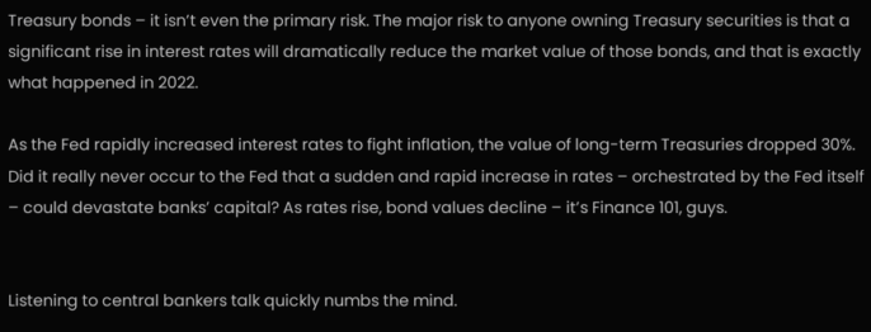Treasury bonds – it isn’t even the primary risk. The major risk to anyone owning Treasury securities is that a significant rise in interest rates will dramatically reduce the market value of those bonds, and that is exactly what happened in 2022.

As the Fed rapidly increased interest rates to fight inflation, the value of long-term Treasuries dropped 30%. Did it really never occur to the Fed that a sudden and rapid increase in rates – orchestrated by the Fed itself – could devastate banks’ capital? As rates rise, bond values decline – it’s Finance 101, guys.


Listening to central bankers talk quickly numbs the mind.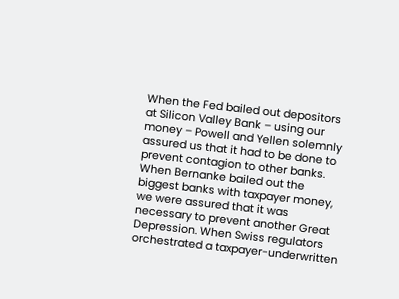When the Fed bailed out depositors at Silicon Valley Bank – using our money – Powell and Yellen solemnly assured us that it had to be done to prevent contagion to other banks. When Bernanke bailed out the biggest banks with taxpayer money, we were assured that it was necessary to prevent another Great Depression. When Swiss regulators orchestrated a taxpayer-underwritten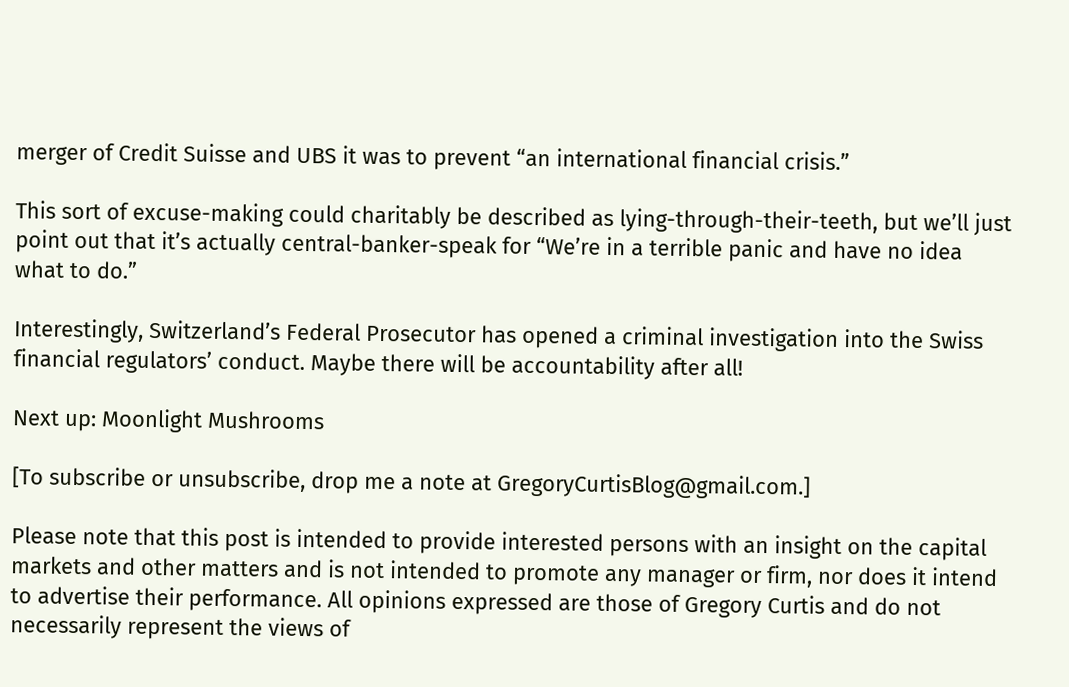merger of Credit Suisse and UBS it was to prevent “an international financial crisis.”

This sort of excuse-making could charitably be described as lying-through-their-teeth, but we’ll just point out that it’s actually central-banker-speak for “We’re in a terrible panic and have no idea what to do.”

Interestingly, Switzerland’s Federal Prosecutor has opened a criminal investigation into the Swiss financial regulators’ conduct. Maybe there will be accountability after all!

Next up: Moonlight Mushrooms

[To subscribe or unsubscribe, drop me a note at GregoryCurtisBlog@gmail.com.]

Please note that this post is intended to provide interested persons with an insight on the capital markets and other matters and is not intended to promote any manager or firm, nor does it intend to advertise their performance. All opinions expressed are those of Gregory Curtis and do not necessarily represent the views of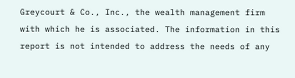Greycourt & Co., Inc., the wealth management firm with which he is associated. The information in this report is not intended to address the needs of any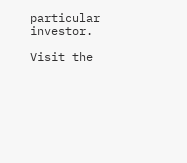particular investor.

Visit the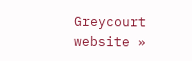Greycourt website »